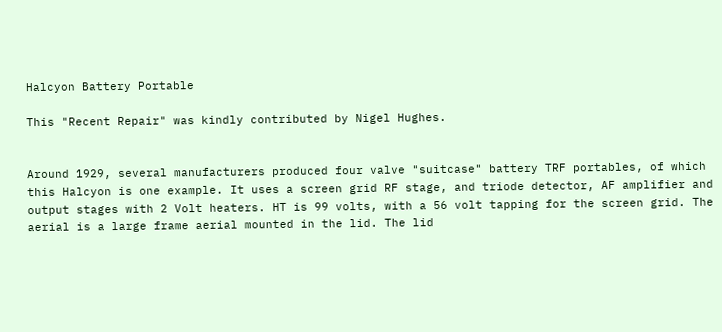Halcyon Battery Portable

This "Recent Repair" was kindly contributed by Nigel Hughes.


Around 1929, several manufacturers produced four valve "suitcase" battery TRF portables, of which this Halcyon is one example. It uses a screen grid RF stage, and triode detector, AF amplifier and output stages with 2 Volt heaters. HT is 99 volts, with a 56 volt tapping for the screen grid. The aerial is a large frame aerial mounted in the lid. The lid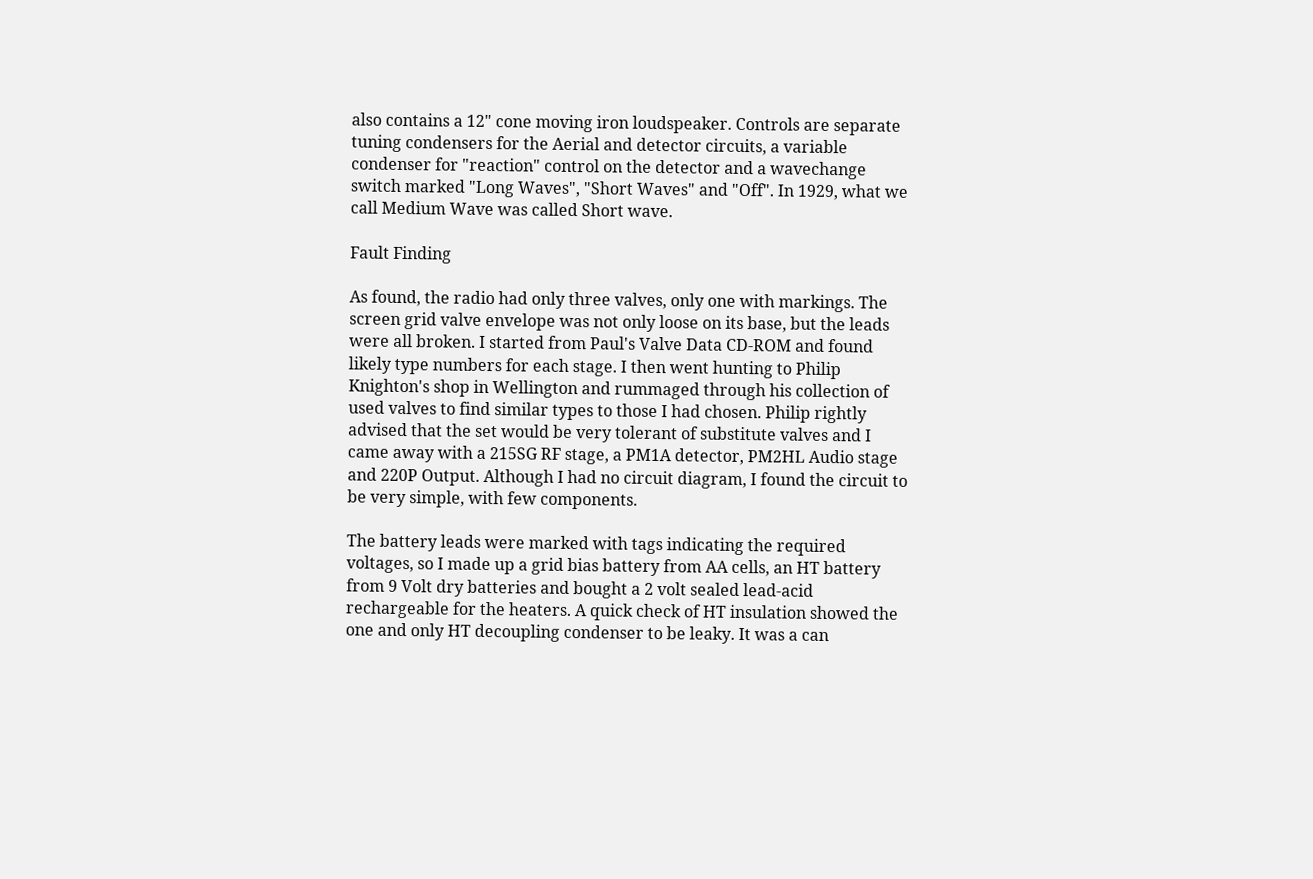also contains a 12" cone moving iron loudspeaker. Controls are separate tuning condensers for the Aerial and detector circuits, a variable condenser for "reaction" control on the detector and a wavechange switch marked "Long Waves", "Short Waves" and "Off". In 1929, what we call Medium Wave was called Short wave.

Fault Finding

As found, the radio had only three valves, only one with markings. The screen grid valve envelope was not only loose on its base, but the leads were all broken. I started from Paul's Valve Data CD-ROM and found likely type numbers for each stage. I then went hunting to Philip Knighton's shop in Wellington and rummaged through his collection of used valves to find similar types to those I had chosen. Philip rightly advised that the set would be very tolerant of substitute valves and I came away with a 215SG RF stage, a PM1A detector, PM2HL Audio stage and 220P Output. Although I had no circuit diagram, I found the circuit to be very simple, with few components.

The battery leads were marked with tags indicating the required voltages, so I made up a grid bias battery from AA cells, an HT battery from 9 Volt dry batteries and bought a 2 volt sealed lead-acid rechargeable for the heaters. A quick check of HT insulation showed the one and only HT decoupling condenser to be leaky. It was a can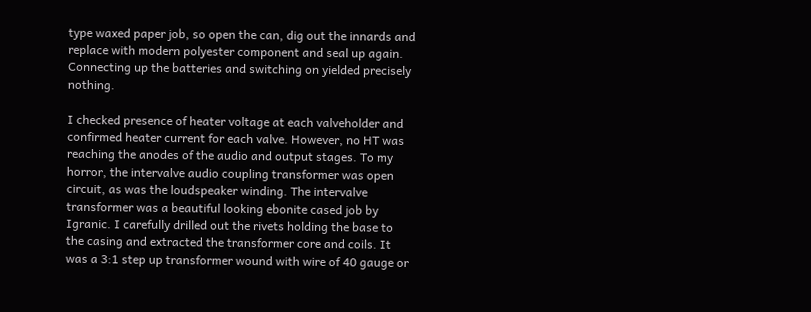type waxed paper job, so open the can, dig out the innards and replace with modern polyester component and seal up again. Connecting up the batteries and switching on yielded precisely nothing.

I checked presence of heater voltage at each valveholder and confirmed heater current for each valve. However, no HT was reaching the anodes of the audio and output stages. To my horror, the intervalve audio coupling transformer was open circuit, as was the loudspeaker winding. The intervalve transformer was a beautiful looking ebonite cased job by Igranic. I carefully drilled out the rivets holding the base to the casing and extracted the transformer core and coils. It was a 3:1 step up transformer wound with wire of 40 gauge or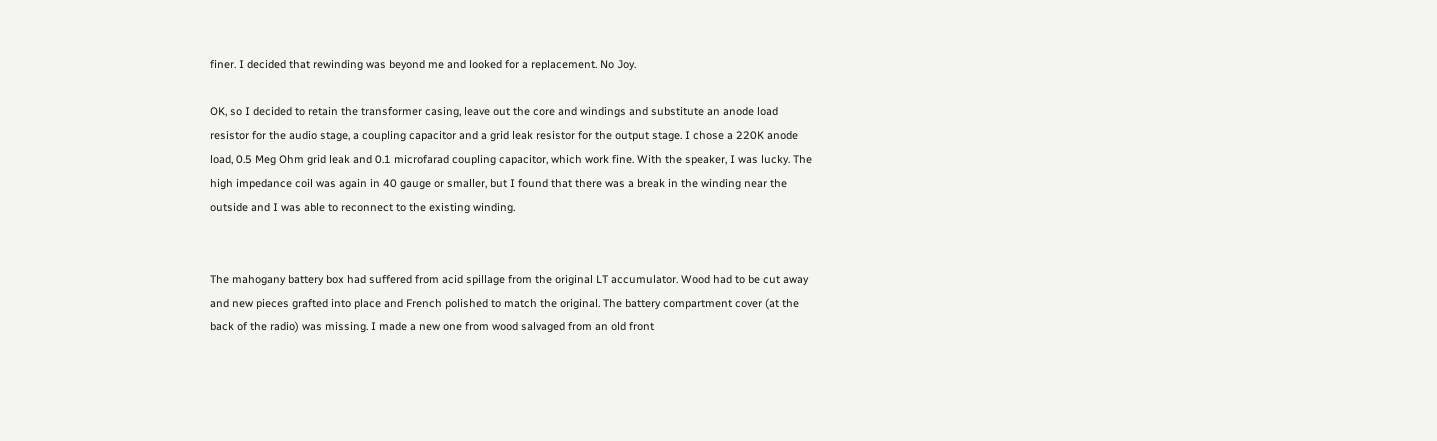finer. I decided that rewinding was beyond me and looked for a replacement. No Joy.

OK, so I decided to retain the transformer casing, leave out the core and windings and substitute an anode load resistor for the audio stage, a coupling capacitor and a grid leak resistor for the output stage. I chose a 220K anode load, 0.5 Meg Ohm grid leak and 0.1 microfarad coupling capacitor, which work fine. With the speaker, I was lucky. The high impedance coil was again in 40 gauge or smaller, but I found that there was a break in the winding near the outside and I was able to reconnect to the existing winding.


The mahogany battery box had suffered from acid spillage from the original LT accumulator. Wood had to be cut away and new pieces grafted into place and French polished to match the original. The battery compartment cover (at the back of the radio) was missing. I made a new one from wood salvaged from an old front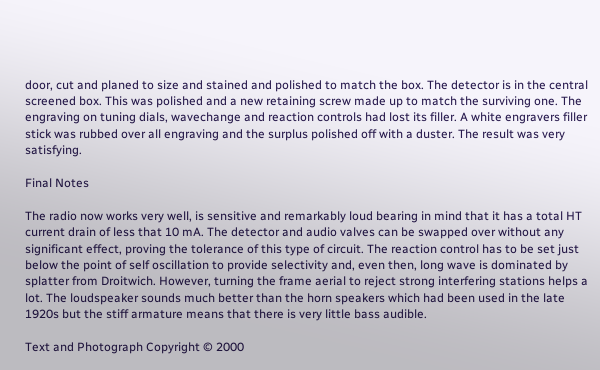door, cut and planed to size and stained and polished to match the box. The detector is in the central screened box. This was polished and a new retaining screw made up to match the surviving one. The engraving on tuning dials, wavechange and reaction controls had lost its filler. A white engravers filler stick was rubbed over all engraving and the surplus polished off with a duster. The result was very satisfying.

Final Notes

The radio now works very well, is sensitive and remarkably loud bearing in mind that it has a total HT current drain of less that 10 mA. The detector and audio valves can be swapped over without any significant effect, proving the tolerance of this type of circuit. The reaction control has to be set just below the point of self oscillation to provide selectivity and, even then, long wave is dominated by splatter from Droitwich. However, turning the frame aerial to reject strong interfering stations helps a lot. The loudspeaker sounds much better than the horn speakers which had been used in the late 1920s but the stiff armature means that there is very little bass audible.

Text and Photograph Copyright © 2000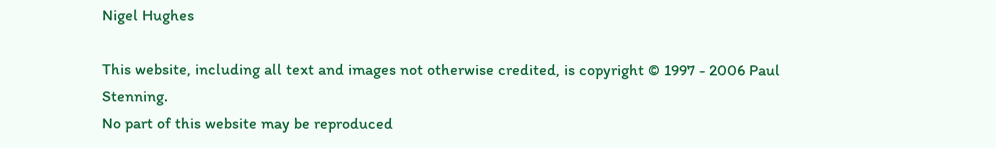Nigel Hughes

This website, including all text and images not otherwise credited, is copyright © 1997 - 2006 Paul Stenning.
No part of this website may be reproduced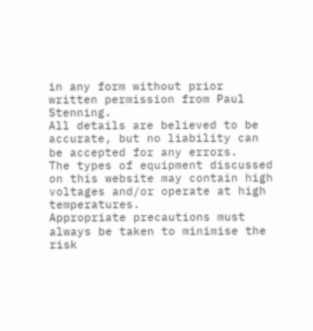in any form without prior written permission from Paul Stenning.
All details are believed to be accurate, but no liability can be accepted for any errors.
The types of equipment discussed on this website may contain high voltages and/or operate at high temperatures.
Appropriate precautions must always be taken to minimise the risk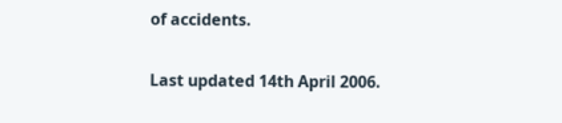of accidents.

Last updated 14th April 2006.